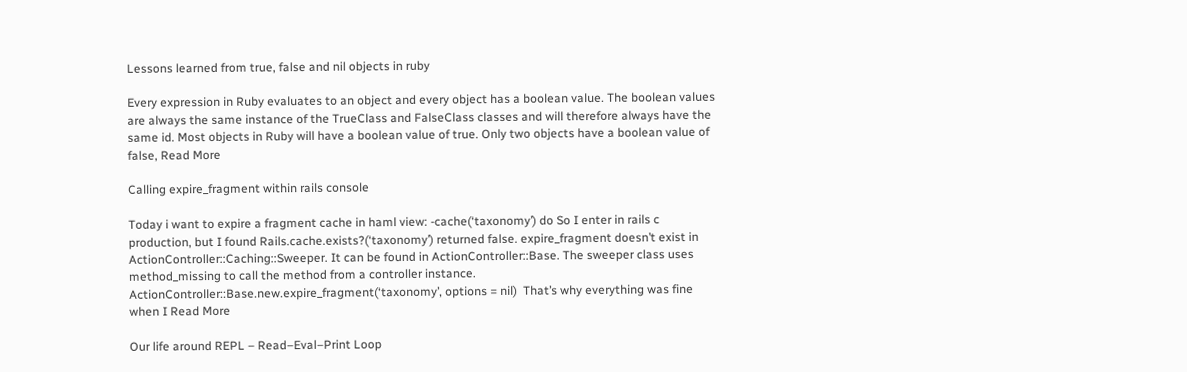Lessons learned from true, false and nil objects in ruby

Every expression in Ruby evaluates to an object and every object has a boolean value. The boolean values are always the same instance of the TrueClass and FalseClass classes and will therefore always have the same id. Most objects in Ruby will have a boolean value of true. Only two objects have a boolean value of false, Read More

Calling expire_fragment within rails console

Today i want to expire a fragment cache in haml view: -cache(‘taxonomy’) do So I enter in rails c production, but I found Rails.cache.exists?(‘taxonomy’) returned false. expire_fragment doesn’t exist in ActionController::Caching::Sweeper. It can be found in ActionController::Base. The sweeper class uses method_missing to call the method from a controller instance. ActionController::Base.new.expire_fragment(‘taxonomy’, options = nil)  That’s why everything was fine when I Read More

Our life around REPL – Read–Eval–Print Loop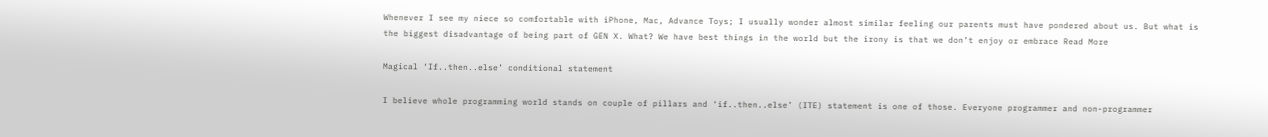Whenever I see my niece so comfortable with iPhone, Mac, Advance Toys; I usually wonder almost similar feeling our parents must have pondered about us. But what is the biggest disadvantage of being part of GEN X. What? We have best things in the world but the irony is that we don’t enjoy or embrace Read More

Magical ‘If..then..else’ conditional statement

I believe whole programming world stands on couple of pillars and ‘if..then..else’ (ITE) statement is one of those. Everyone programmer and non-programmer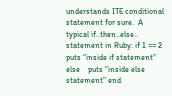understands ITE conditional statement for sure.  A typical if..then..else.. statement in Ruby: if 1 == 2    puts “inside if statement” else    puts “inside else statement” end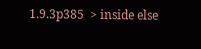1.9.3p385  > inside else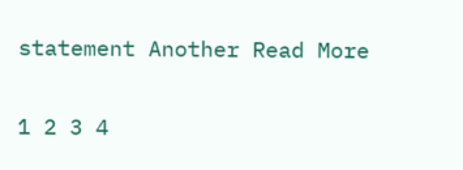statement Another Read More

1 2 3 4